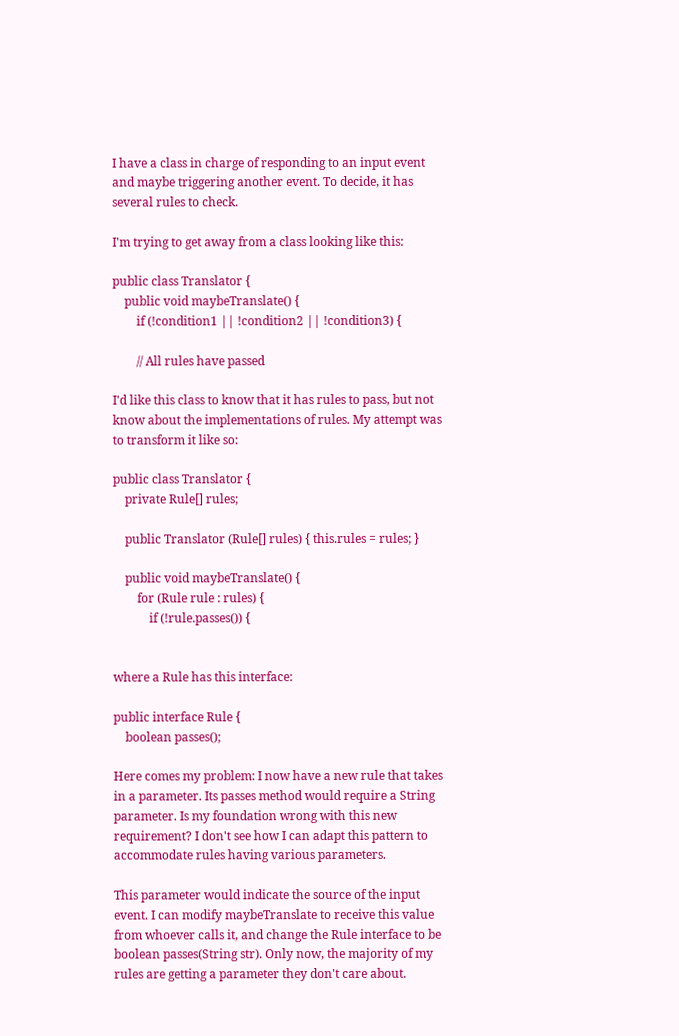I have a class in charge of responding to an input event and maybe triggering another event. To decide, it has several rules to check.

I'm trying to get away from a class looking like this:

public class Translator {
    public void maybeTranslate() {
        if (!condition1 || !condition2 || !condition3) {

        // All rules have passed

I'd like this class to know that it has rules to pass, but not know about the implementations of rules. My attempt was to transform it like so:

public class Translator {
    private Rule[] rules;

    public Translator (Rule[] rules) { this.rules = rules; }

    public void maybeTranslate() {
        for (Rule rule : rules) {
            if (!rule.passes()) {


where a Rule has this interface:

public interface Rule {
    boolean passes();

Here comes my problem: I now have a new rule that takes in a parameter. Its passes method would require a String parameter. Is my foundation wrong with this new requirement? I don't see how I can adapt this pattern to accommodate rules having various parameters.

This parameter would indicate the source of the input event. I can modify maybeTranslate to receive this value from whoever calls it, and change the Rule interface to be boolean passes(String str). Only now, the majority of my rules are getting a parameter they don't care about.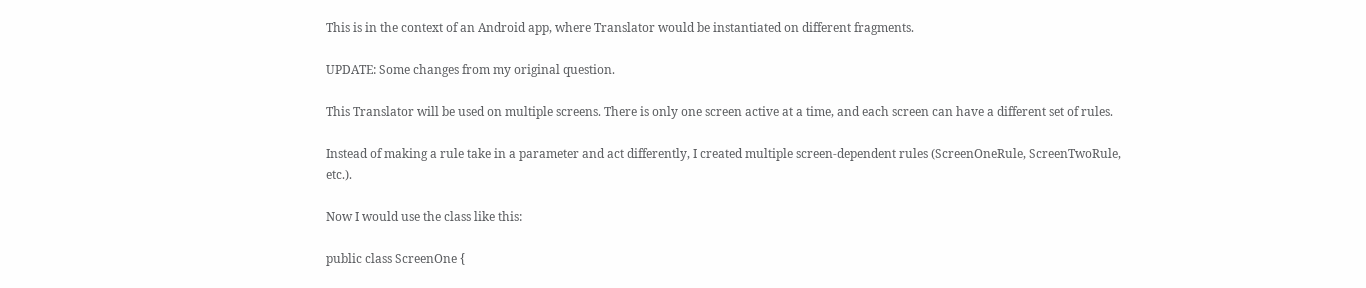This is in the context of an Android app, where Translator would be instantiated on different fragments.

UPDATE: Some changes from my original question.

This Translator will be used on multiple screens. There is only one screen active at a time, and each screen can have a different set of rules.

Instead of making a rule take in a parameter and act differently, I created multiple screen-dependent rules (ScreenOneRule, ScreenTwoRule, etc.).

Now I would use the class like this:

public class ScreenOne {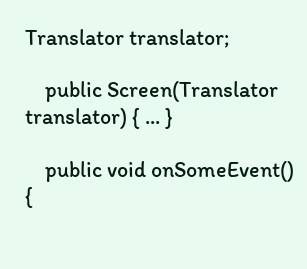Translator translator;

    public Screen(Translator translator) { ... }

    public void onSomeEvent() {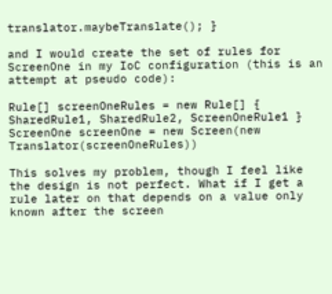translator.maybeTranslate(); }

and I would create the set of rules for ScreenOne in my IoC configuration (this is an attempt at pseudo code):

Rule[] screenOneRules = new Rule[] { SharedRule1, SharedRule2, ScreenOneRule1 }
ScreenOne screenOne = new Screen(new Translator(screenOneRules))

This solves my problem, though I feel like the design is not perfect. What if I get a rule later on that depends on a value only known after the screen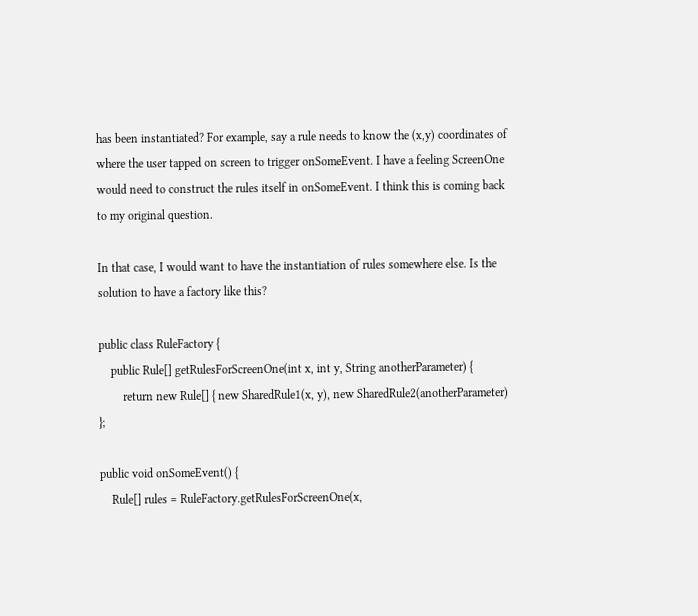has been instantiated? For example, say a rule needs to know the (x,y) coordinates of where the user tapped on screen to trigger onSomeEvent. I have a feeling ScreenOne would need to construct the rules itself in onSomeEvent. I think this is coming back to my original question.

In that case, I would want to have the instantiation of rules somewhere else. Is the solution to have a factory like this?

public class RuleFactory {
    public Rule[] getRulesForScreenOne(int x, int y, String anotherParameter) {
        return new Rule[] { new SharedRule1(x, y), new SharedRule2(anotherParameter) };

public void onSomeEvent() {
    Rule[] rules = RuleFactory.getRulesForScreenOne(x,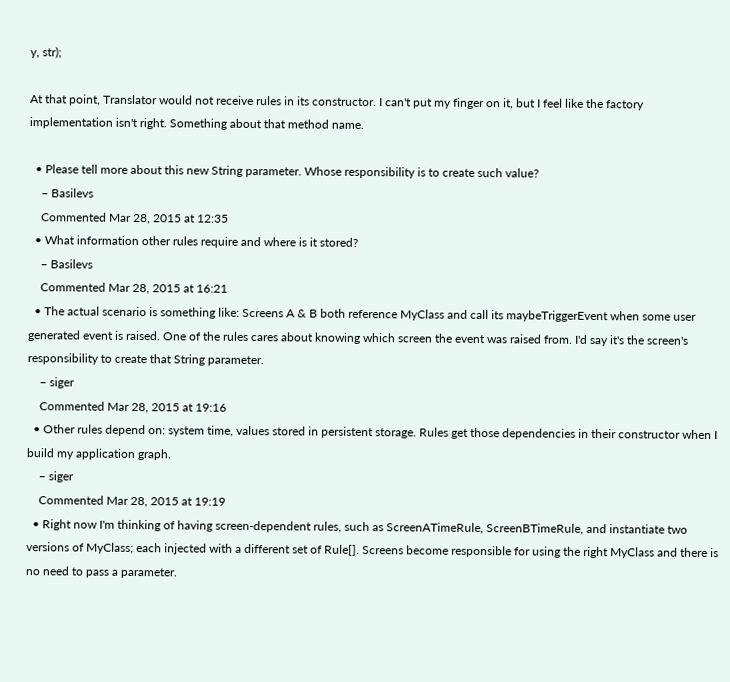y, str);

At that point, Translator would not receive rules in its constructor. I can't put my finger on it, but I feel like the factory implementation isn't right. Something about that method name.

  • Please tell more about this new String parameter. Whose responsibility is to create such value?
    – Basilevs
    Commented Mar 28, 2015 at 12:35
  • What information other rules require and where is it stored?
    – Basilevs
    Commented Mar 28, 2015 at 16:21
  • The actual scenario is something like: Screens A & B both reference MyClass and call its maybeTriggerEvent when some user generated event is raised. One of the rules cares about knowing which screen the event was raised from. I'd say it's the screen's responsibility to create that String parameter.
    – siger
    Commented Mar 28, 2015 at 19:16
  • Other rules depend on: system time, values stored in persistent storage. Rules get those dependencies in their constructor when I build my application graph.
    – siger
    Commented Mar 28, 2015 at 19:19
  • Right now I'm thinking of having screen-dependent rules, such as ScreenATimeRule, ScreenBTimeRule, and instantiate two versions of MyClass; each injected with a different set of Rule[]. Screens become responsible for using the right MyClass and there is no need to pass a parameter.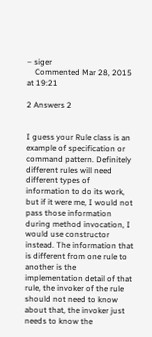– siger
    Commented Mar 28, 2015 at 19:21

2 Answers 2


I guess your Rule class is an example of specification or command pattern. Definitely different rules will need different types of information to do its work, but if it were me, I would not pass those information during method invocation, I would use constructor instead. The information that is different from one rule to another is the implementation detail of that rule, the invoker of the rule should not need to know about that, the invoker just needs to know the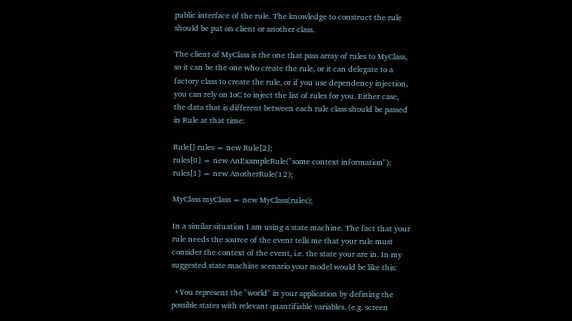public interface of the rule. The knowledge to construct the rule should be put on client or another class.

The client of MyClass is the one that pass array of rules to MyClass, so it can be the one who create the rule, or it can delegate to a factory class to create the rule, or if you use dependency injection, you can rely on IoC to inject the list of rules for you. Either case, the data that is different between each rule class should be passed in Rule at that time:

Rule[] rules = new Rule[2];
rules[0] = new AnExampleRule("some context information");
rules[1] = new AnotherRule(12);

MyClass myClass = new MyClass(rules);

In a similar situation I am using a state machine. The fact that your rule needs the source of the event tells me that your rule must consider the context of the event, i.e. the state your are in. In my suggested state machine scenario your model would be like this:

  • You represent the "world" in your application by defining the possible states with relevant quantifiable variables. (e.g. screen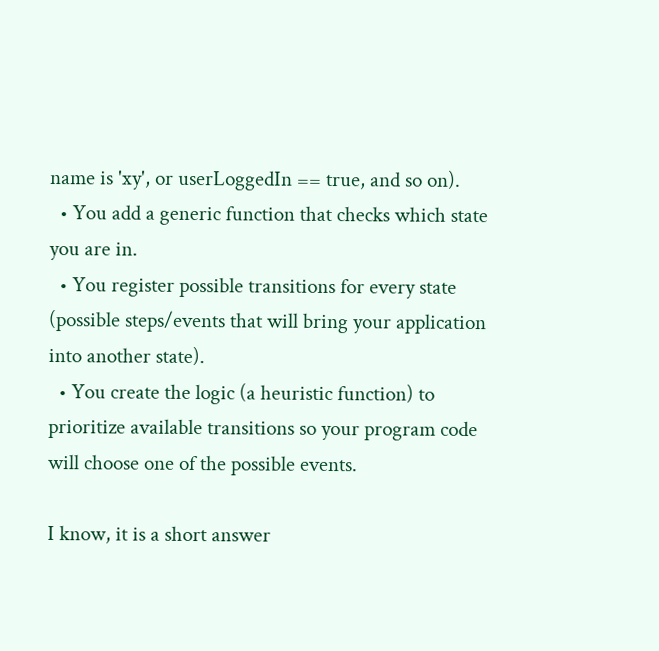name is 'xy', or userLoggedIn == true, and so on).
  • You add a generic function that checks which state you are in.
  • You register possible transitions for every state (possible steps/events that will bring your application into another state).
  • You create the logic (a heuristic function) to prioritize available transitions so your program code will choose one of the possible events.

I know, it is a short answer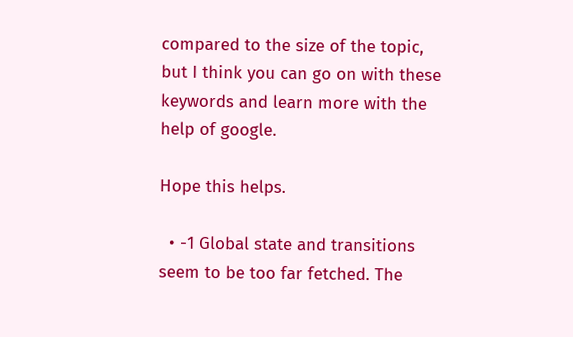compared to the size of the topic, but I think you can go on with these keywords and learn more with the help of google.

Hope this helps.

  • -1 Global state and transitions seem to be too far fetched. The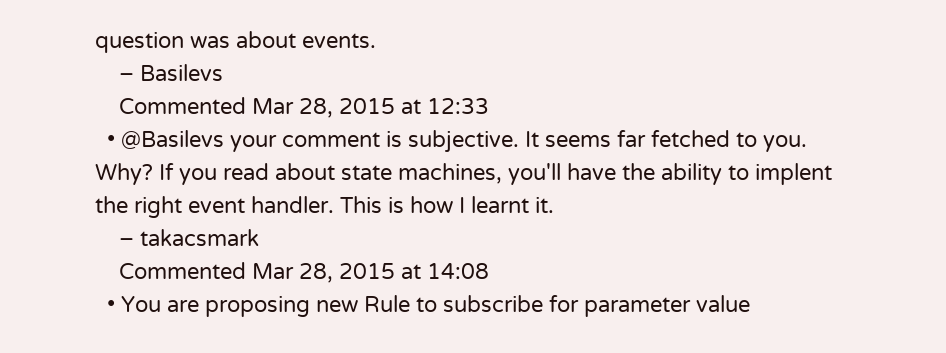question was about events.
    – Basilevs
    Commented Mar 28, 2015 at 12:33
  • @Basilevs your comment is subjective. It seems far fetched to you. Why? If you read about state machines, you'll have the ability to implent the right event handler. This is how I learnt it.
    – takacsmark
    Commented Mar 28, 2015 at 14:08
  • You are proposing new Rule to subscribe for parameter value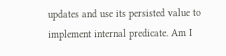updates and use its persisted value to implement internal predicate. Am I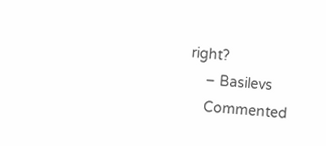right?
    – Basilevs
    Commented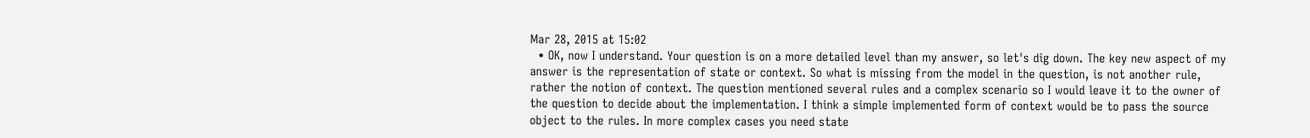Mar 28, 2015 at 15:02
  • OK, now I understand. Your question is on a more detailed level than my answer, so let's dig down. The key new aspect of my answer is the representation of state or context. So what is missing from the model in the question, is not another rule, rather the notion of context. The question mentioned several rules and a complex scenario so I would leave it to the owner of the question to decide about the implementation. I think a simple implemented form of context would be to pass the source object to the rules. In more complex cases you need state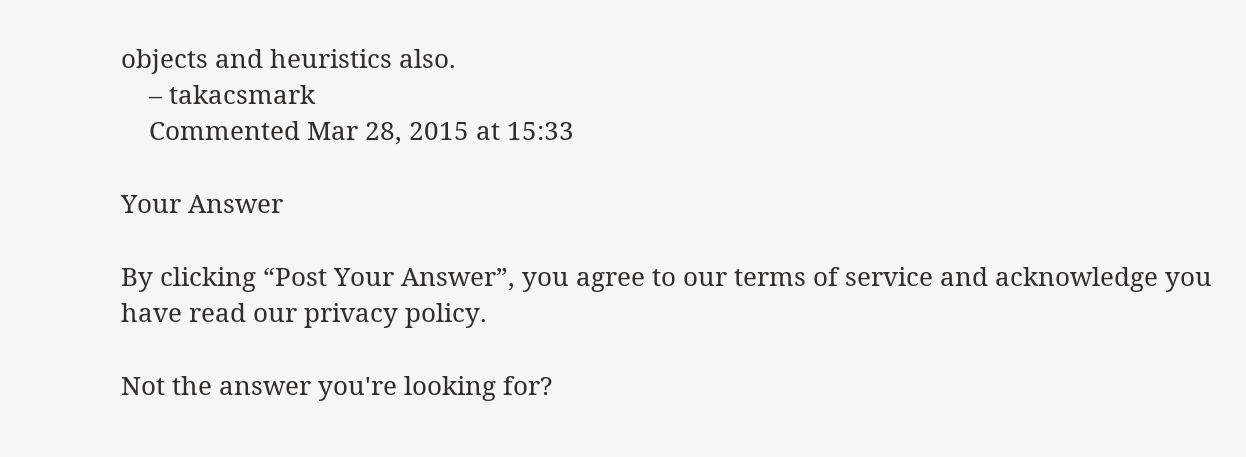objects and heuristics also.
    – takacsmark
    Commented Mar 28, 2015 at 15:33

Your Answer

By clicking “Post Your Answer”, you agree to our terms of service and acknowledge you have read our privacy policy.

Not the answer you're looking for?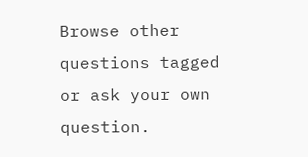Browse other questions tagged or ask your own question.